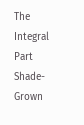The Integral Part Shade-Grown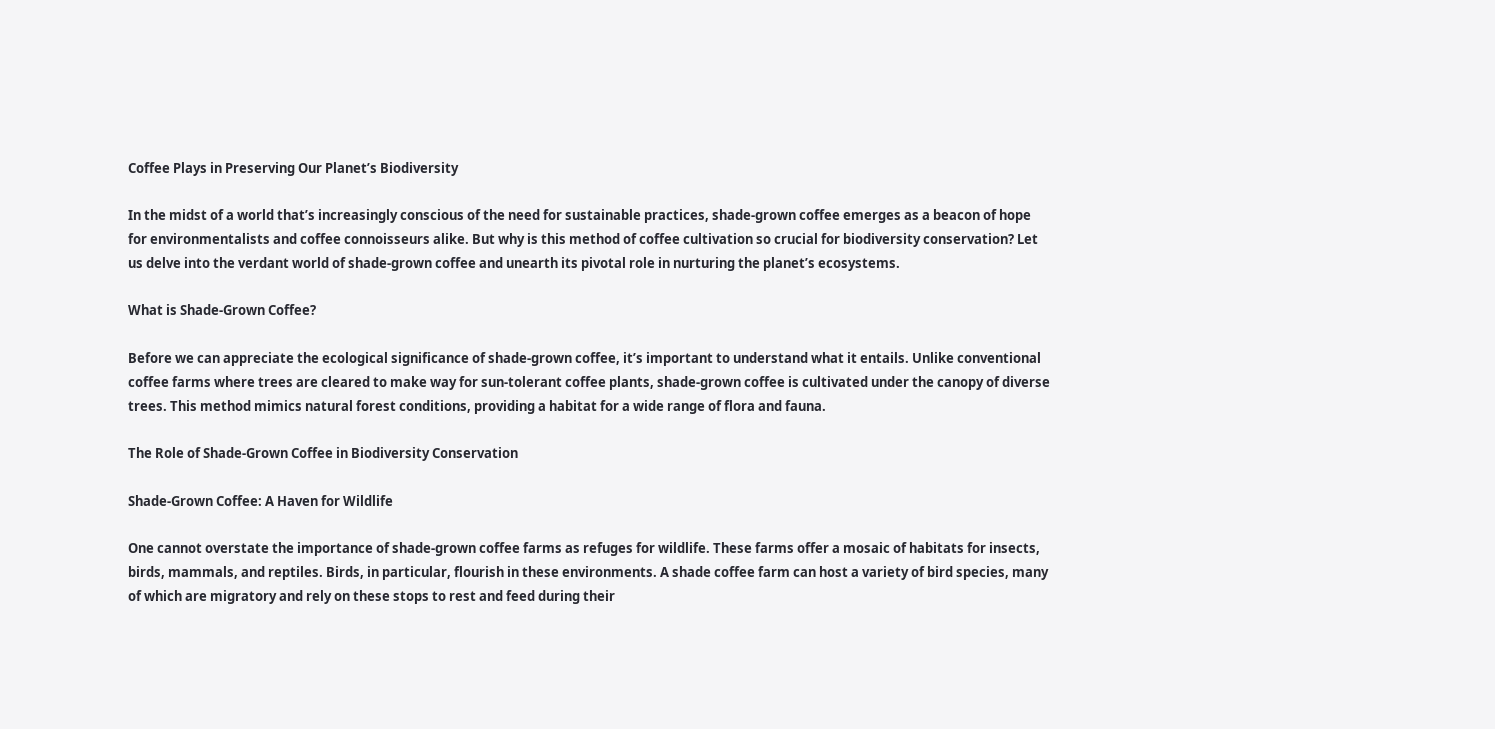Coffee Plays in Preserving Our Planet’s Biodiversity

In the midst of a world that’s increasingly conscious of the need for sustainable practices, shade-grown coffee emerges as a beacon of hope for environmentalists and coffee connoisseurs alike. But why is this method of coffee cultivation so crucial for biodiversity conservation? Let us delve into the verdant world of shade-grown coffee and unearth its pivotal role in nurturing the planet’s ecosystems.

What is Shade-Grown Coffee?

Before we can appreciate the ecological significance of shade-grown coffee, it’s important to understand what it entails. Unlike conventional coffee farms where trees are cleared to make way for sun-tolerant coffee plants, shade-grown coffee is cultivated under the canopy of diverse trees. This method mimics natural forest conditions, providing a habitat for a wide range of flora and fauna.

The Role of Shade-Grown Coffee in Biodiversity Conservation

Shade-Grown Coffee: A Haven for Wildlife

One cannot overstate the importance of shade-grown coffee farms as refuges for wildlife. These farms offer a mosaic of habitats for insects, birds, mammals, and reptiles. Birds, in particular, flourish in these environments. A shade coffee farm can host a variety of bird species, many of which are migratory and rely on these stops to rest and feed during their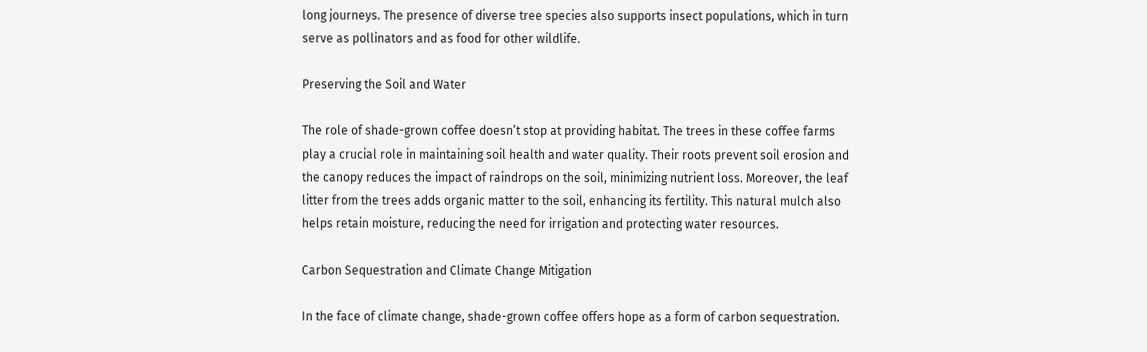long journeys. The presence of diverse tree species also supports insect populations, which in turn serve as pollinators and as food for other wildlife.

Preserving the Soil and Water

The role of shade-grown coffee doesn’t stop at providing habitat. The trees in these coffee farms play a crucial role in maintaining soil health and water quality. Their roots prevent soil erosion and the canopy reduces the impact of raindrops on the soil, minimizing nutrient loss. Moreover, the leaf litter from the trees adds organic matter to the soil, enhancing its fertility. This natural mulch also helps retain moisture, reducing the need for irrigation and protecting water resources.

Carbon Sequestration and Climate Change Mitigation

In the face of climate change, shade-grown coffee offers hope as a form of carbon sequestration.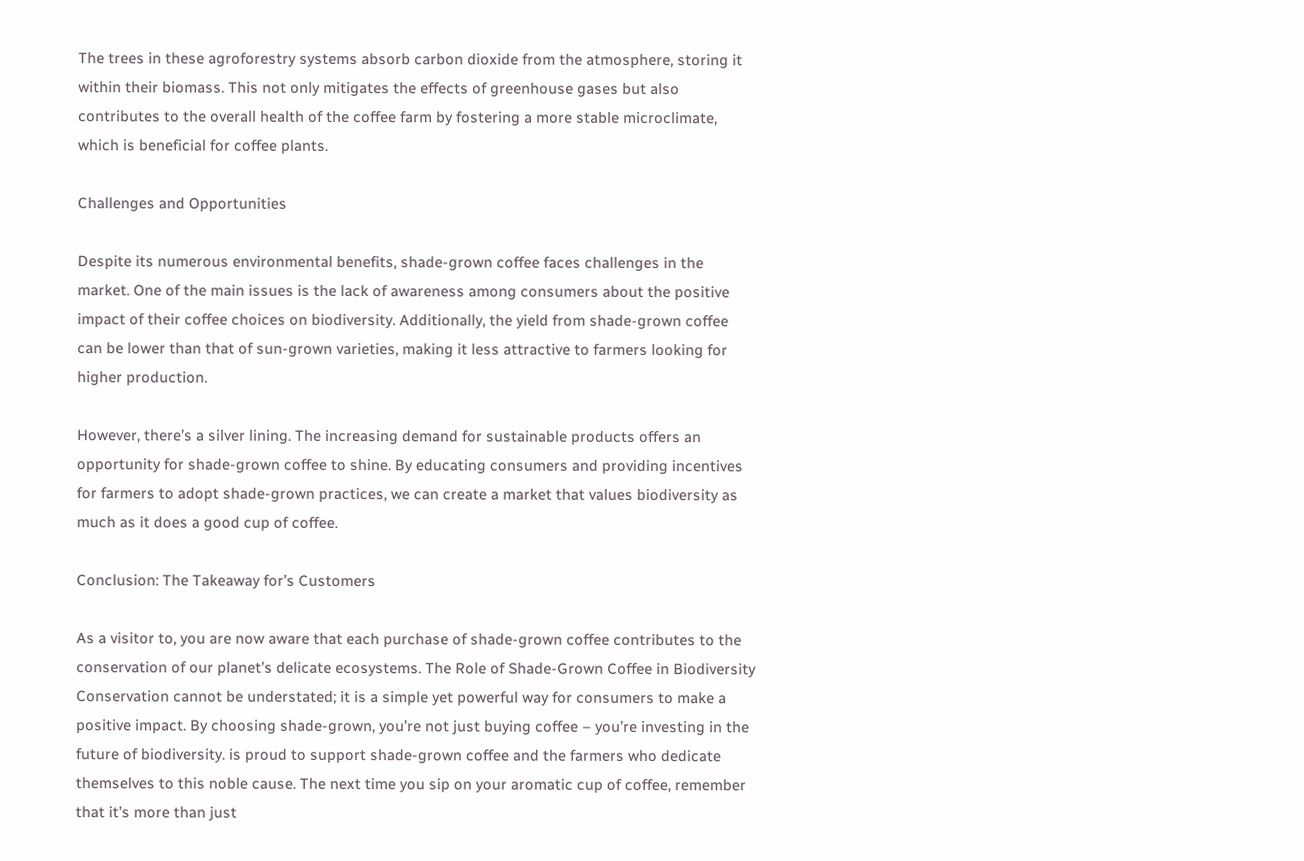The trees in these agroforestry systems absorb carbon dioxide from the atmosphere, storing it within their biomass. This not only mitigates the effects of greenhouse gases but also contributes to the overall health of the coffee farm by fostering a more stable microclimate, which is beneficial for coffee plants.

Challenges and Opportunities

Despite its numerous environmental benefits, shade-grown coffee faces challenges in the market. One of the main issues is the lack of awareness among consumers about the positive impact of their coffee choices on biodiversity. Additionally, the yield from shade-grown coffee can be lower than that of sun-grown varieties, making it less attractive to farmers looking for higher production.

However, there’s a silver lining. The increasing demand for sustainable products offers an opportunity for shade-grown coffee to shine. By educating consumers and providing incentives for farmers to adopt shade-grown practices, we can create a market that values biodiversity as much as it does a good cup of coffee.

Conclusion: The Takeaway for’s Customers

As a visitor to, you are now aware that each purchase of shade-grown coffee contributes to the conservation of our planet’s delicate ecosystems. The Role of Shade-Grown Coffee in Biodiversity Conservation cannot be understated; it is a simple yet powerful way for consumers to make a positive impact. By choosing shade-grown, you’re not just buying coffee – you’re investing in the future of biodiversity. is proud to support shade-grown coffee and the farmers who dedicate themselves to this noble cause. The next time you sip on your aromatic cup of coffee, remember that it’s more than just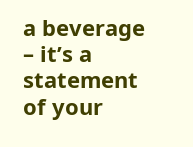a beverage – it’s a statement of your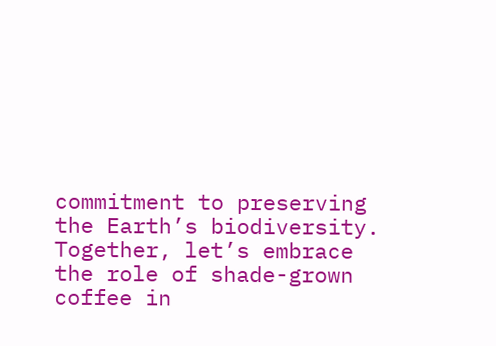commitment to preserving the Earth’s biodiversity. Together, let’s embrace the role of shade-grown coffee in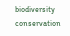biodiversity conservation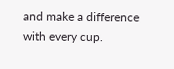and make a difference with every cup.